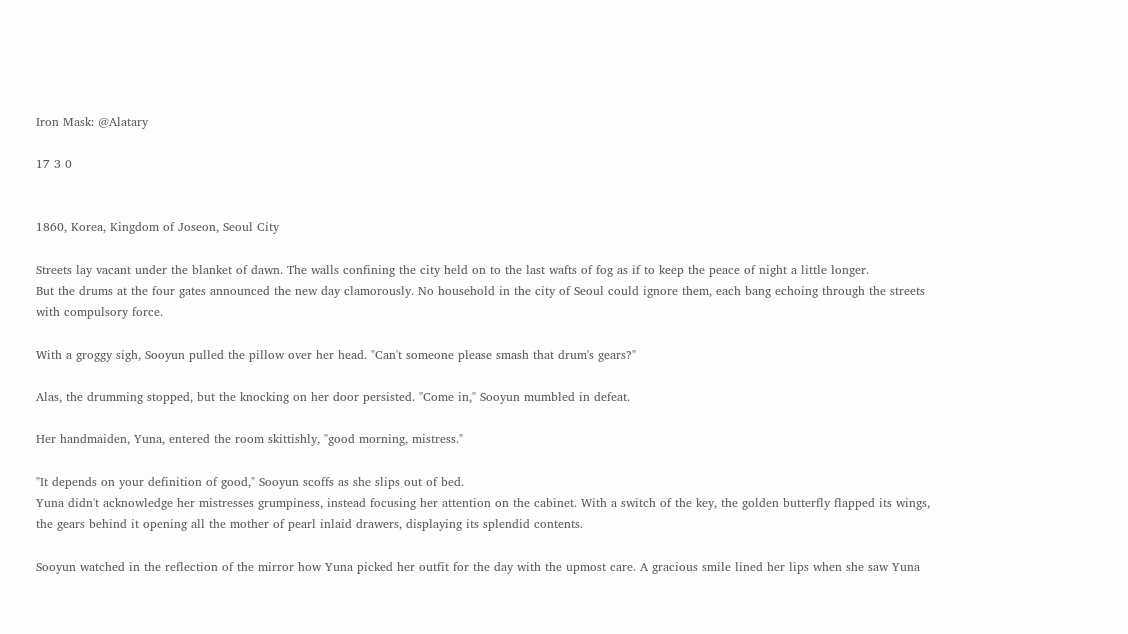Iron Mask: @Alatary

17 3 0


1860, Korea, Kingdom of Joseon, Seoul City

Streets lay vacant under the blanket of dawn. The walls confining the city held on to the last wafts of fog as if to keep the peace of night a little longer.
But the drums at the four gates announced the new day clamorously. No household in the city of Seoul could ignore them, each bang echoing through the streets with compulsory force.

With a groggy sigh, Sooyun pulled the pillow over her head. "Can't someone please smash that drum's gears?"

Alas, the drumming stopped, but the knocking on her door persisted. "Come in," Sooyun mumbled in defeat.

Her handmaiden, Yuna, entered the room skittishly, "good morning, mistress."

"It depends on your definition of good," Sooyun scoffs as she slips out of bed.
Yuna didn't acknowledge her mistresses grumpiness, instead focusing her attention on the cabinet. With a switch of the key, the golden butterfly flapped its wings, the gears behind it opening all the mother of pearl inlaid drawers, displaying its splendid contents.

Sooyun watched in the reflection of the mirror how Yuna picked her outfit for the day with the upmost care. A gracious smile lined her lips when she saw Yuna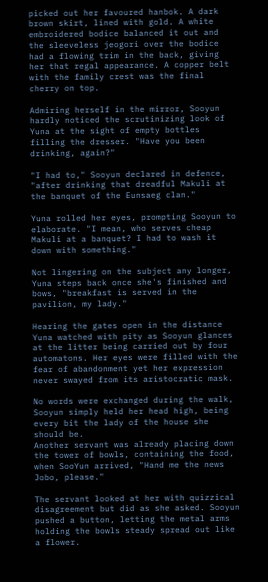picked out her favoured hanbok. A dark brown skirt, lined with gold. A white embroidered bodice balanced it out and the sleeveless jeogori over the bodice had a flowing trim in the back, giving her that regal appearance. A copper belt with the family crest was the final cherry on top.

Admiring herself in the mirror, Sooyun hardly noticed the scrutinizing look of Yuna at the sight of empty bottles filling the dresser. "Have you been drinking, again?"

"I had to," Sooyun declared in defence, "after drinking that dreadful Makuli at the banquet of the Eunsaeg clan."

Yuna rolled her eyes, prompting Sooyun to elaborate. "I mean, who serves cheap Makuli at a banquet? I had to wash it down with something."

Not lingering on the subject any longer, Yuna steps back once she's finished and bows, "breakfast is served in the pavilion, my lady."

Hearing the gates open in the distance Yuna watched with pity as Sooyun glances at the litter being carried out by four automatons. Her eyes were filled with the fear of abandonment yet her expression never swayed from its aristocratic mask.

No words were exchanged during the walk, Sooyun simply held her head high, being every bit the lady of the house she should be.
Another servant was already placing down the tower of bowls, containing the food, when SooYun arrived, "Hand me the news Jobo, please."

The servant looked at her with quizzical disagreement but did as she asked. Sooyun pushed a button, letting the metal arms holding the bowls steady spread out like a flower.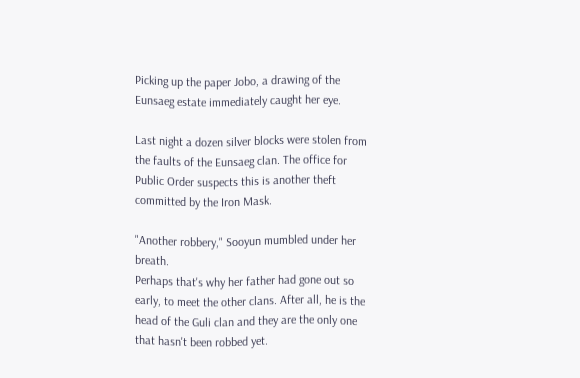Picking up the paper Jobo, a drawing of the Eunsaeg estate immediately caught her eye.

Last night a dozen silver blocks were stolen from the faults of the Eunsaeg clan. The office for Public Order suspects this is another theft committed by the Iron Mask.

"Another robbery," Sooyun mumbled under her breath.
Perhaps that's why her father had gone out so early, to meet the other clans. After all, he is the head of the Guli clan and they are the only one that hasn't been robbed yet.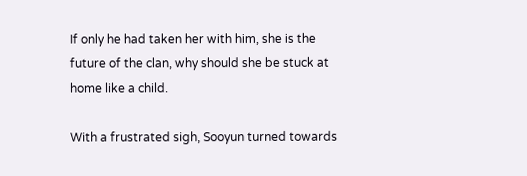If only he had taken her with him, she is the future of the clan, why should she be stuck at home like a child.

With a frustrated sigh, Sooyun turned towards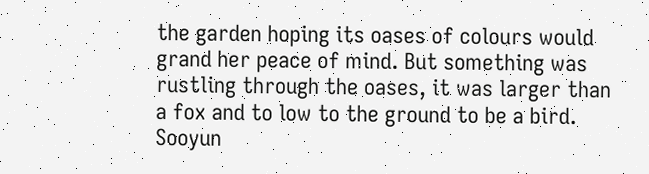the garden hoping its oases of colours would grand her peace of mind. But something was rustling through the oases, it was larger than a fox and to low to the ground to be a bird. Sooyun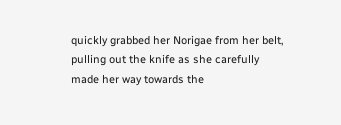quickly grabbed her Norigae from her belt, pulling out the knife as she carefully made her way towards the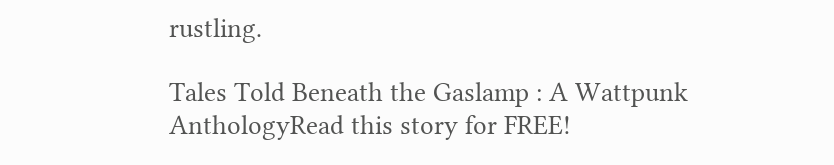rustling.

Tales Told Beneath the Gaslamp : A Wattpunk AnthologyRead this story for FREE!